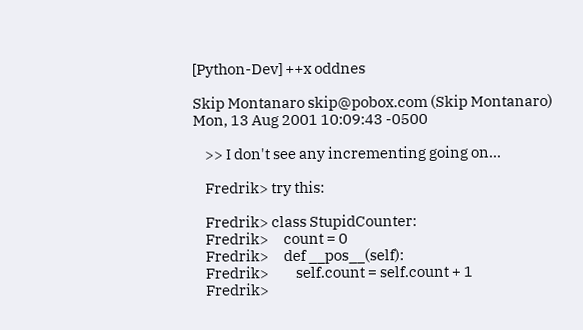[Python-Dev] ++x oddnes

Skip Montanaro skip@pobox.com (Skip Montanaro)
Mon, 13 Aug 2001 10:09:43 -0500

    >> I don't see any incrementing going on...

    Fredrik> try this:

    Fredrik> class StupidCounter:
    Fredrik>     count = 0
    Fredrik>     def __pos__(self):
    Fredrik>         self.count = self.count + 1
    Fredrik>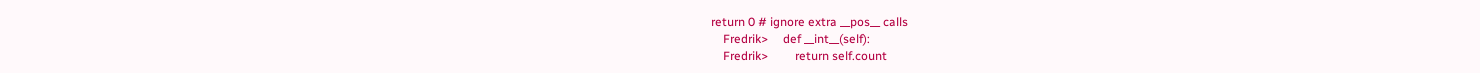return 0 # ignore extra __pos__ calls
    Fredrik>     def __int__(self):
    Fredrik>         return self.count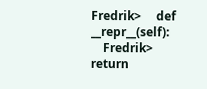Fredrik>     def __repr__(self):
    Fredrik>         return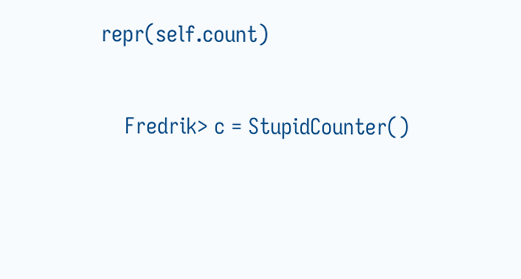repr(self.count)

    Fredrik> c = StupidCounter()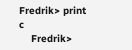Fredrik> print c
    Fredrik>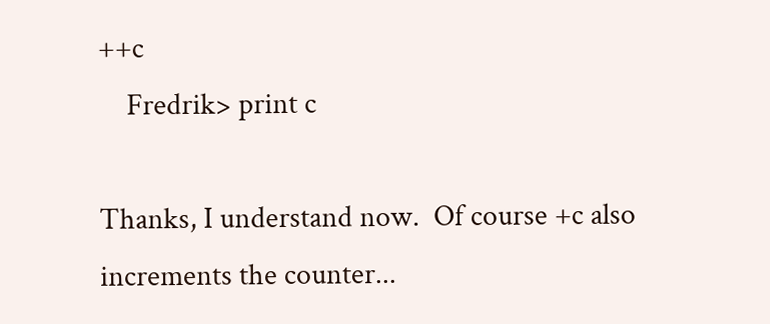++c
    Fredrik> print c

Thanks, I understand now.  Of course +c also increments the counter...